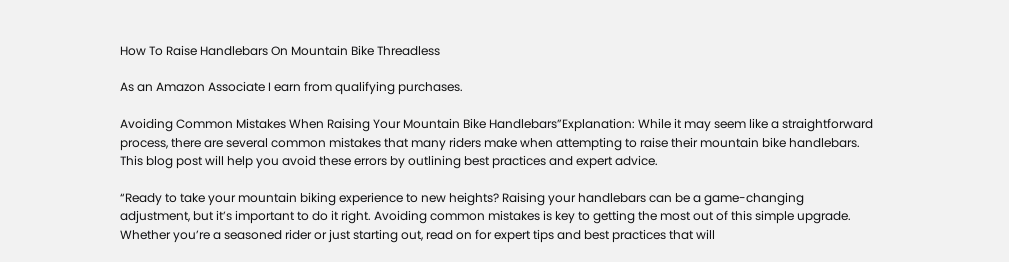How To Raise Handlebars On Mountain Bike Threadless

As an Amazon Associate I earn from qualifying purchases.

Avoiding Common Mistakes When Raising Your Mountain Bike Handlebars”Explanation: While it may seem like a straightforward process, there are several common mistakes that many riders make when attempting to raise their mountain bike handlebars. This blog post will help you avoid these errors by outlining best practices and expert advice.

“Ready to take your mountain biking experience to new heights? Raising your handlebars can be a game-changing adjustment, but it’s important to do it right. Avoiding common mistakes is key to getting the most out of this simple upgrade. Whether you’re a seasoned rider or just starting out, read on for expert tips and best practices that will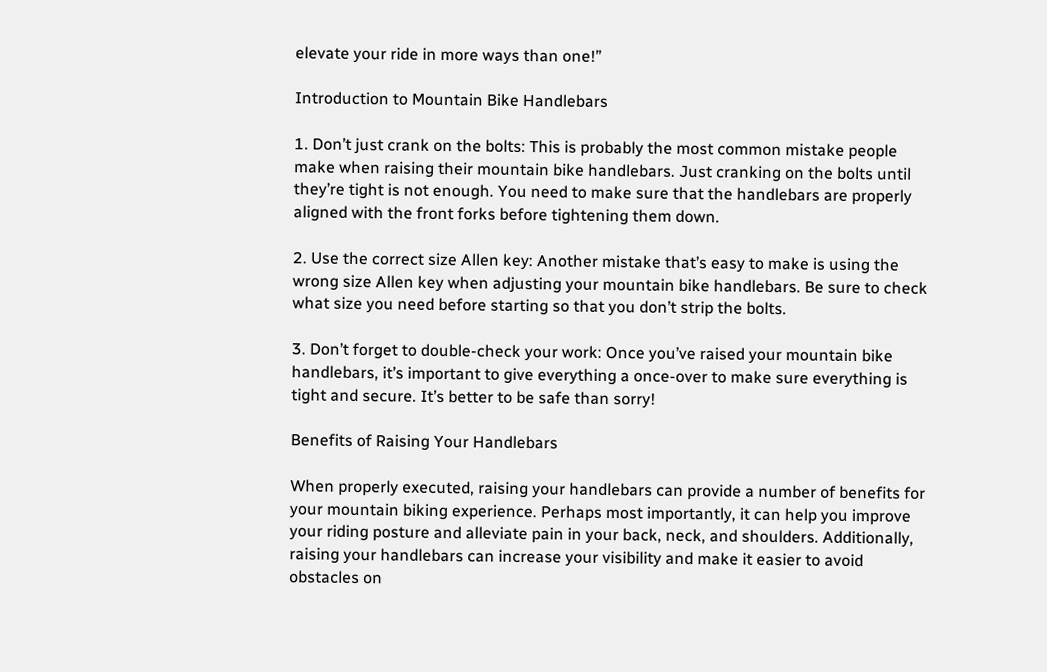elevate your ride in more ways than one!”

Introduction to Mountain Bike Handlebars

1. Don’t just crank on the bolts: This is probably the most common mistake people make when raising their mountain bike handlebars. Just cranking on the bolts until they’re tight is not enough. You need to make sure that the handlebars are properly aligned with the front forks before tightening them down.

2. Use the correct size Allen key: Another mistake that’s easy to make is using the wrong size Allen key when adjusting your mountain bike handlebars. Be sure to check what size you need before starting so that you don’t strip the bolts.

3. Don’t forget to double-check your work: Once you’ve raised your mountain bike handlebars, it’s important to give everything a once-over to make sure everything is tight and secure. It’s better to be safe than sorry!

Benefits of Raising Your Handlebars

When properly executed, raising your handlebars can provide a number of benefits for your mountain biking experience. Perhaps most importantly, it can help you improve your riding posture and alleviate pain in your back, neck, and shoulders. Additionally, raising your handlebars can increase your visibility and make it easier to avoid obstacles on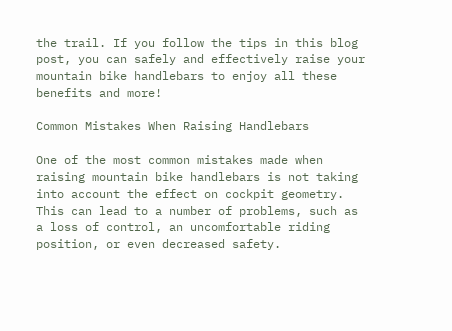the trail. If you follow the tips in this blog post, you can safely and effectively raise your mountain bike handlebars to enjoy all these benefits and more!

Common Mistakes When Raising Handlebars

One of the most common mistakes made when raising mountain bike handlebars is not taking into account the effect on cockpit geometry. This can lead to a number of problems, such as a loss of control, an uncomfortable riding position, or even decreased safety.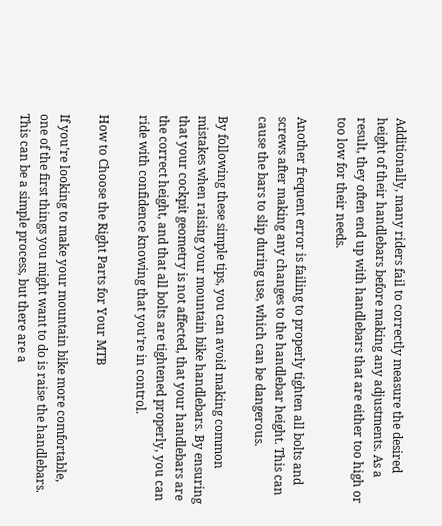Additionally, many riders fail to correctly measure the desired height of their handlebars before making any adjustments. As a result, they often end up with handlebars that are either too high or too low for their needs.

Another frequent error is failing to properly tighten all bolts and screws after making any changes to the handlebar height. This can cause the bars to slip during use, which can be dangerous.

By following these simple tips, you can avoid making common mistakes when raising your mountain bike handlebars. By ensuring that your cockpit geometry is not affected, that your handlebars are the correct height, and that all bolts are tightened properly, you can ride with confidence knowing that you’re in control.

How to Choose the Right Parts for Your MTB

If you’re looking to make your mountain bike more comfortable, one of the first things you might want to do is raise the handlebars. This can be a simple process, but there are a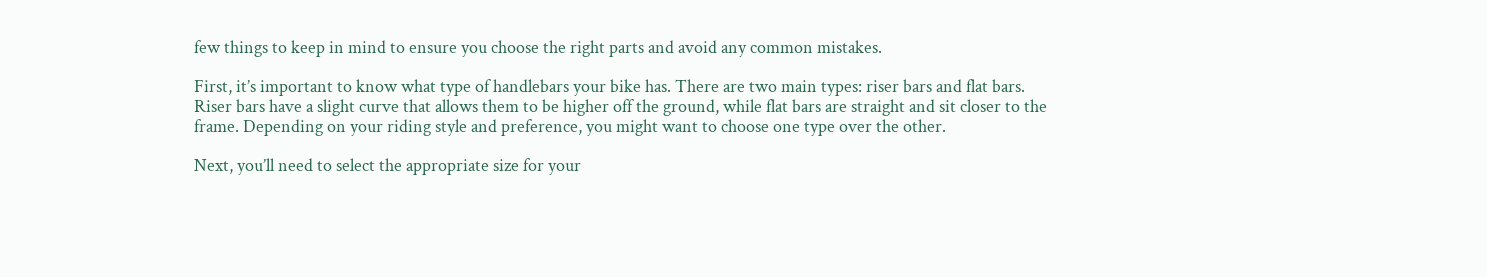few things to keep in mind to ensure you choose the right parts and avoid any common mistakes.

First, it’s important to know what type of handlebars your bike has. There are two main types: riser bars and flat bars. Riser bars have a slight curve that allows them to be higher off the ground, while flat bars are straight and sit closer to the frame. Depending on your riding style and preference, you might want to choose one type over the other.

Next, you’ll need to select the appropriate size for your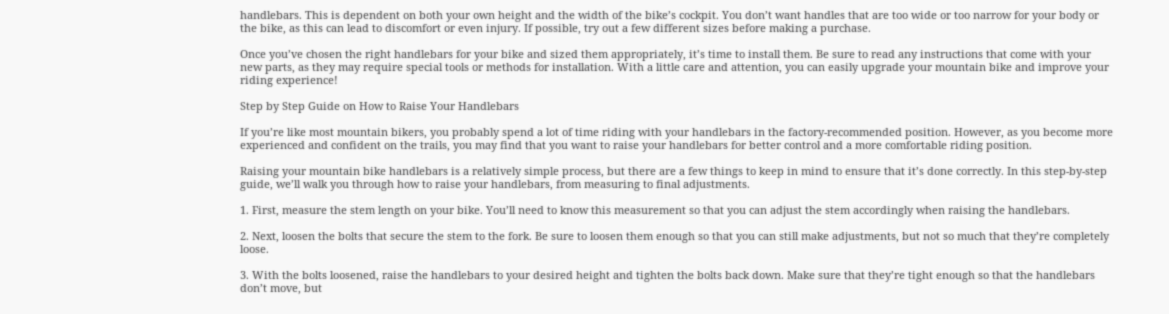handlebars. This is dependent on both your own height and the width of the bike’s cockpit. You don’t want handles that are too wide or too narrow for your body or the bike, as this can lead to discomfort or even injury. If possible, try out a few different sizes before making a purchase.

Once you’ve chosen the right handlebars for your bike and sized them appropriately, it’s time to install them. Be sure to read any instructions that come with your new parts, as they may require special tools or methods for installation. With a little care and attention, you can easily upgrade your mountain bike and improve your riding experience!

Step by Step Guide on How to Raise Your Handlebars

If you’re like most mountain bikers, you probably spend a lot of time riding with your handlebars in the factory-recommended position. However, as you become more experienced and confident on the trails, you may find that you want to raise your handlebars for better control and a more comfortable riding position.

Raising your mountain bike handlebars is a relatively simple process, but there are a few things to keep in mind to ensure that it’s done correctly. In this step-by-step guide, we’ll walk you through how to raise your handlebars, from measuring to final adjustments.

1. First, measure the stem length on your bike. You’ll need to know this measurement so that you can adjust the stem accordingly when raising the handlebars.

2. Next, loosen the bolts that secure the stem to the fork. Be sure to loosen them enough so that you can still make adjustments, but not so much that they’re completely loose.

3. With the bolts loosened, raise the handlebars to your desired height and tighten the bolts back down. Make sure that they’re tight enough so that the handlebars don’t move, but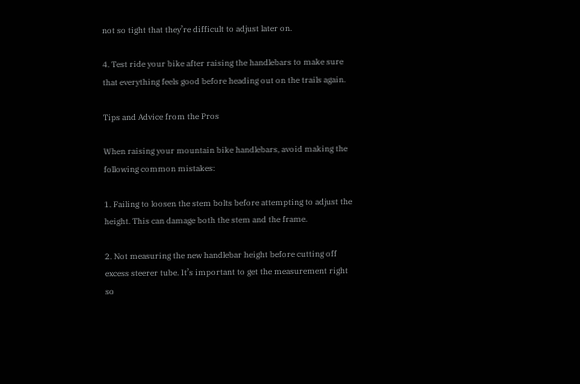not so tight that they’re difficult to adjust later on.

4. Test ride your bike after raising the handlebars to make sure that everything feels good before heading out on the trails again.

Tips and Advice from the Pros

When raising your mountain bike handlebars, avoid making the following common mistakes:

1. Failing to loosen the stem bolts before attempting to adjust the height. This can damage both the stem and the frame.

2. Not measuring the new handlebar height before cutting off excess steerer tube. It’s important to get the measurement right so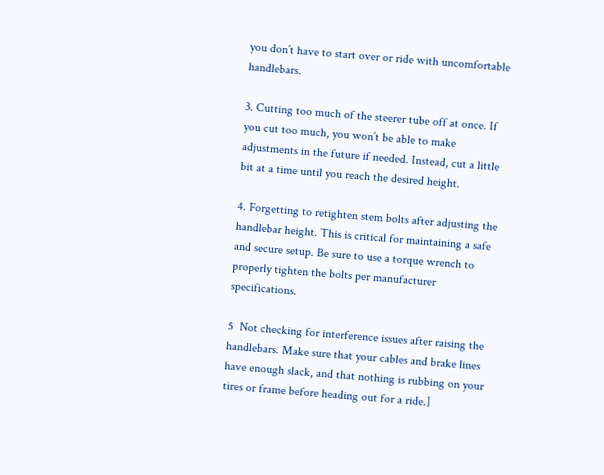you don’t have to start over or ride with uncomfortable handlebars.

3. Cutting too much of the steerer tube off at once. If you cut too much, you won’t be able to make adjustments in the future if needed. Instead, cut a little bit at a time until you reach the desired height.

4. Forgetting to retighten stem bolts after adjusting the handlebar height. This is critical for maintaining a safe and secure setup. Be sure to use a torque wrench to properly tighten the bolts per manufacturer specifications.

5  Not checking for interference issues after raising the handlebars. Make sure that your cables and brake lines have enough slack, and that nothing is rubbing on your tires or frame before heading out for a ride.]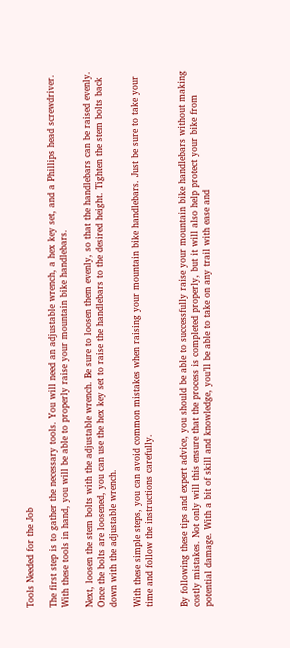Tools Needed for the Job

The first step is to gather the necessary tools. You will need an adjustable wrench, a hex key set, and a Phillips head screwdriver. With these tools in hand, you will be able to properly raise your mountain bike handlebars.

Next, loosen the stem bolts with the adjustable wrench. Be sure to loosen them evenly, so that the handlebars can be raised evenly. Once the bolts are loosened, you can use the hex key set to raise the handlebars to the desired height. Tighten the stem bolts back down with the adjustable wrench.

With these simple steps, you can avoid common mistakes when raising your mountain bike handlebars. Just be sure to take your time and follow the instructions carefully.


By following these tips and expert advice, you should be able to successfully raise your mountain bike handlebars without making costly mistakes. Not only will this ensure that the process is completed properly, but it will also help protect your bike from potential damage. With a bit of skill and knowledge, you’ll be able to take on any trail with ease and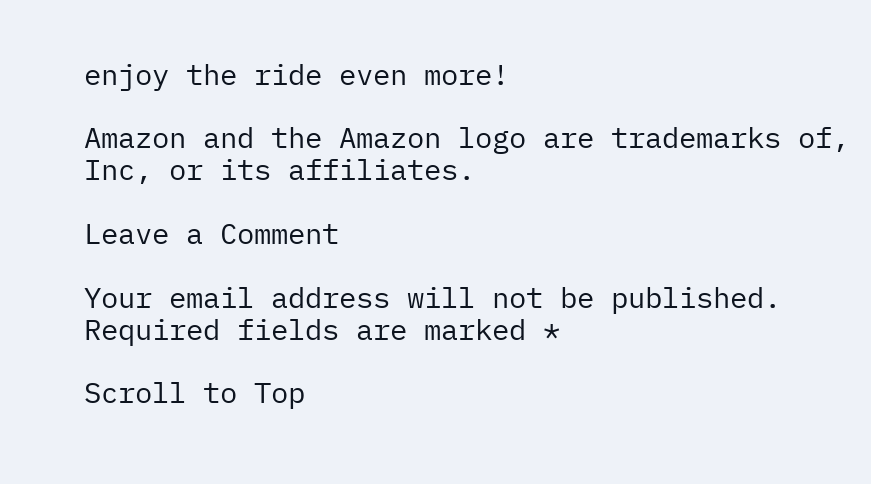enjoy the ride even more!

Amazon and the Amazon logo are trademarks of, Inc, or its affiliates.

Leave a Comment

Your email address will not be published. Required fields are marked *

Scroll to Top